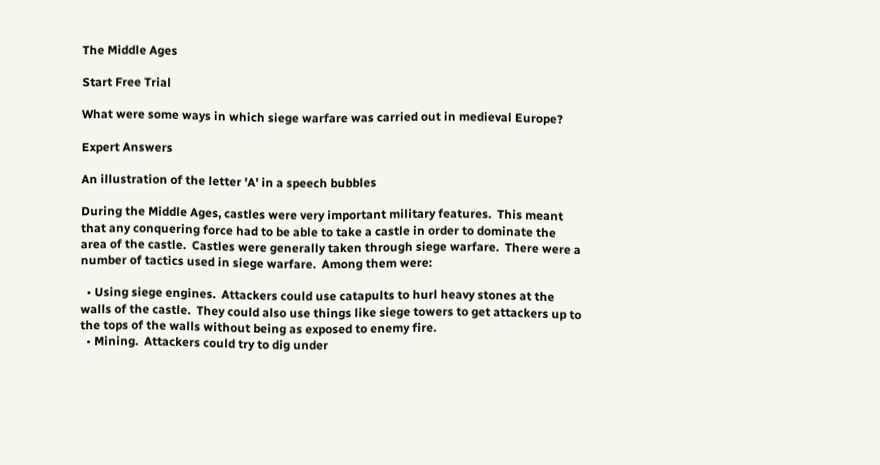The Middle Ages

Start Free Trial

What were some ways in which siege warfare was carried out in medieval Europe?

Expert Answers

An illustration of the letter 'A' in a speech bubbles

During the Middle Ages, castles were very important military features.  This meant that any conquering force had to be able to take a castle in order to dominate the area of the castle.  Castles were generally taken through siege warfare.  There were a number of tactics used in siege warfare.  Among them were:

  • Using siege engines.  Attackers could use catapults to hurl heavy stones at the walls of the castle.  They could also use things like siege towers to get attackers up to the tops of the walls without being as exposed to enemy fire.
  • Mining.  Attackers could try to dig under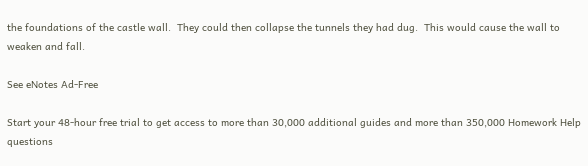the foundations of the castle wall.  They could then collapse the tunnels they had dug.  This would cause the wall to weaken and fall.

See eNotes Ad-Free

Start your 48-hour free trial to get access to more than 30,000 additional guides and more than 350,000 Homework Help questions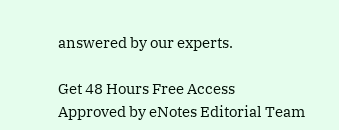answered by our experts.

Get 48 Hours Free Access
Approved by eNotes Editorial Team